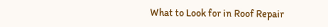What to Look for in Roof Repair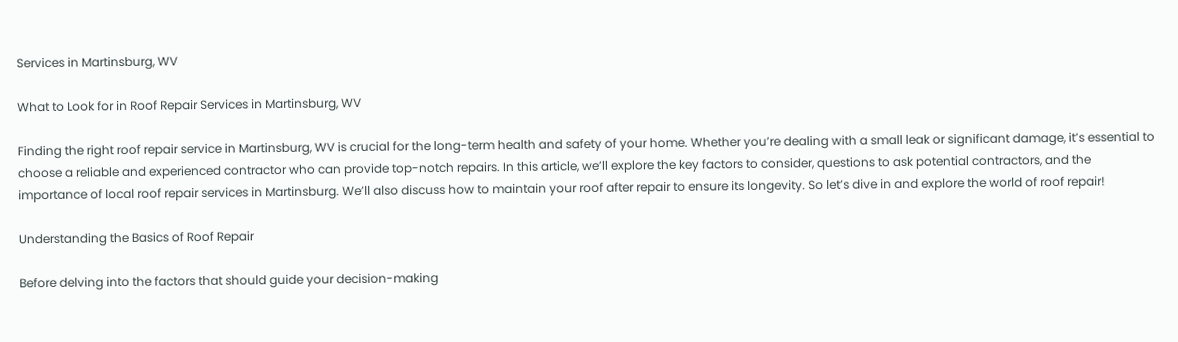Services in Martinsburg, WV

What to Look for in Roof Repair Services in Martinsburg, WV

Finding the right roof repair service in Martinsburg, WV is crucial for the long-term health and safety of your home. Whether you’re dealing with a small leak or significant damage, it’s essential to choose a reliable and experienced contractor who can provide top-notch repairs. In this article, we’ll explore the key factors to consider, questions to ask potential contractors, and the importance of local roof repair services in Martinsburg. We’ll also discuss how to maintain your roof after repair to ensure its longevity. So let’s dive in and explore the world of roof repair!

Understanding the Basics of Roof Repair

Before delving into the factors that should guide your decision-making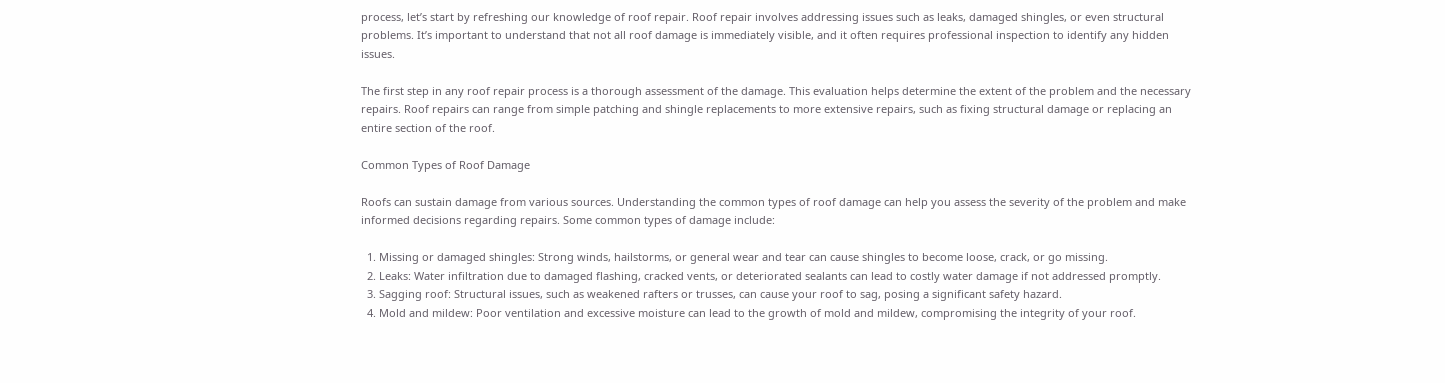process, let’s start by refreshing our knowledge of roof repair. Roof repair involves addressing issues such as leaks, damaged shingles, or even structural problems. It’s important to understand that not all roof damage is immediately visible, and it often requires professional inspection to identify any hidden issues.

The first step in any roof repair process is a thorough assessment of the damage. This evaluation helps determine the extent of the problem and the necessary repairs. Roof repairs can range from simple patching and shingle replacements to more extensive repairs, such as fixing structural damage or replacing an entire section of the roof.

Common Types of Roof Damage

Roofs can sustain damage from various sources. Understanding the common types of roof damage can help you assess the severity of the problem and make informed decisions regarding repairs. Some common types of damage include:

  1. Missing or damaged shingles: Strong winds, hailstorms, or general wear and tear can cause shingles to become loose, crack, or go missing.
  2. Leaks: Water infiltration due to damaged flashing, cracked vents, or deteriorated sealants can lead to costly water damage if not addressed promptly.
  3. Sagging roof: Structural issues, such as weakened rafters or trusses, can cause your roof to sag, posing a significant safety hazard.
  4. Mold and mildew: Poor ventilation and excessive moisture can lead to the growth of mold and mildew, compromising the integrity of your roof.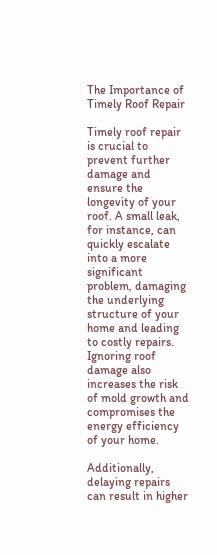The Importance of Timely Roof Repair

Timely roof repair is crucial to prevent further damage and ensure the longevity of your roof. A small leak, for instance, can quickly escalate into a more significant problem, damaging the underlying structure of your home and leading to costly repairs. Ignoring roof damage also increases the risk of mold growth and compromises the energy efficiency of your home.

Additionally, delaying repairs can result in higher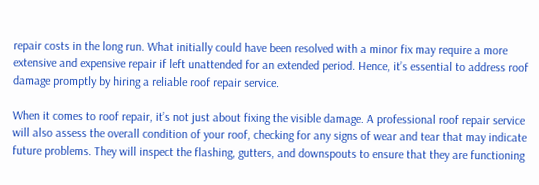repair costs in the long run. What initially could have been resolved with a minor fix may require a more extensive and expensive repair if left unattended for an extended period. Hence, it’s essential to address roof damage promptly by hiring a reliable roof repair service.

When it comes to roof repair, it’s not just about fixing the visible damage. A professional roof repair service will also assess the overall condition of your roof, checking for any signs of wear and tear that may indicate future problems. They will inspect the flashing, gutters, and downspouts to ensure that they are functioning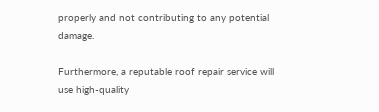properly and not contributing to any potential damage.

Furthermore, a reputable roof repair service will use high-quality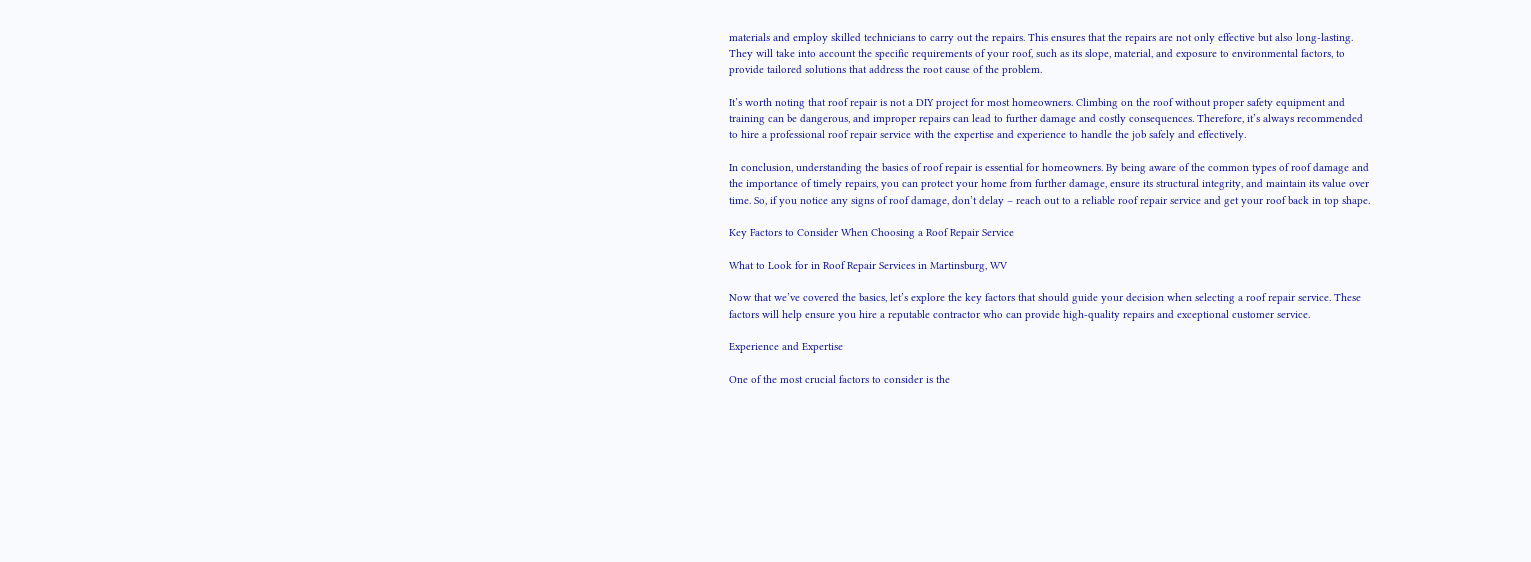materials and employ skilled technicians to carry out the repairs. This ensures that the repairs are not only effective but also long-lasting. They will take into account the specific requirements of your roof, such as its slope, material, and exposure to environmental factors, to provide tailored solutions that address the root cause of the problem.

It’s worth noting that roof repair is not a DIY project for most homeowners. Climbing on the roof without proper safety equipment and training can be dangerous, and improper repairs can lead to further damage and costly consequences. Therefore, it’s always recommended to hire a professional roof repair service with the expertise and experience to handle the job safely and effectively.

In conclusion, understanding the basics of roof repair is essential for homeowners. By being aware of the common types of roof damage and the importance of timely repairs, you can protect your home from further damage, ensure its structural integrity, and maintain its value over time. So, if you notice any signs of roof damage, don’t delay – reach out to a reliable roof repair service and get your roof back in top shape.

Key Factors to Consider When Choosing a Roof Repair Service

What to Look for in Roof Repair Services in Martinsburg, WV

Now that we’ve covered the basics, let’s explore the key factors that should guide your decision when selecting a roof repair service. These factors will help ensure you hire a reputable contractor who can provide high-quality repairs and exceptional customer service.

Experience and Expertise

One of the most crucial factors to consider is the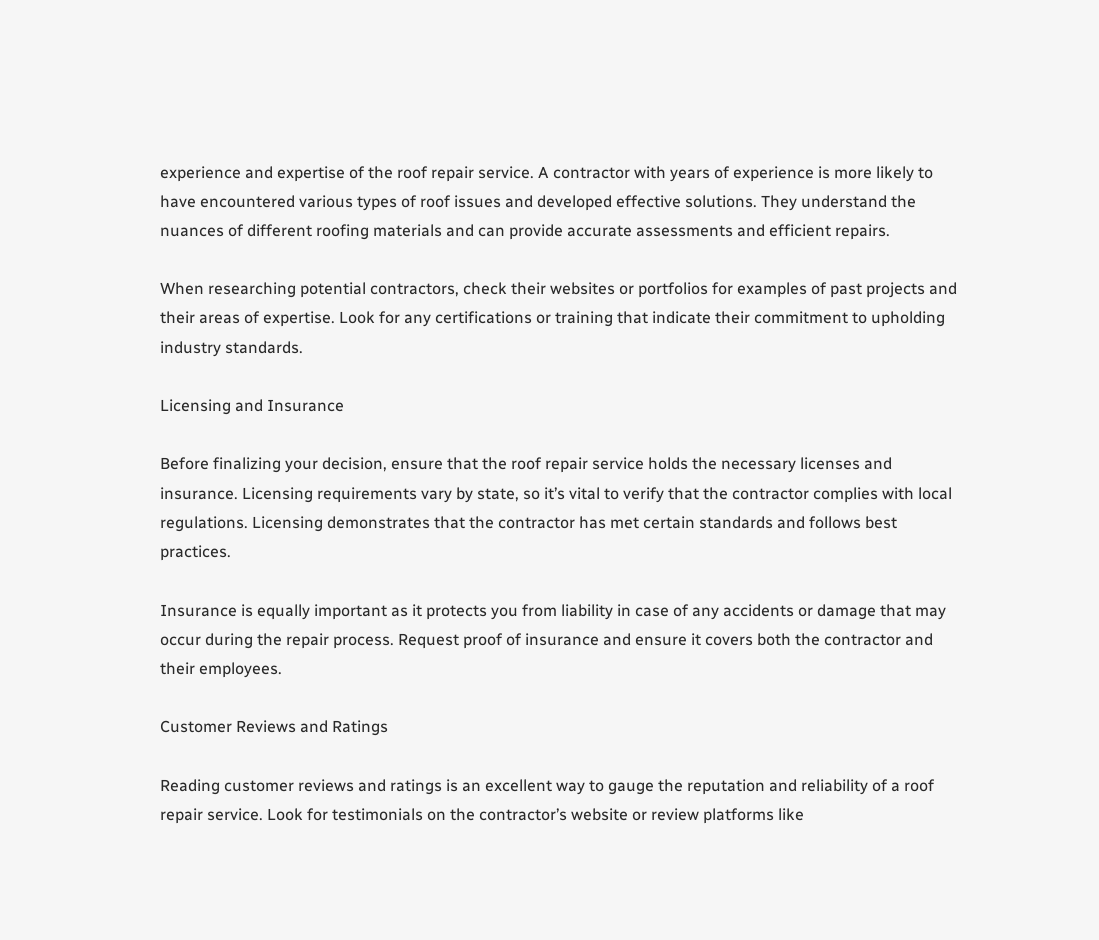experience and expertise of the roof repair service. A contractor with years of experience is more likely to have encountered various types of roof issues and developed effective solutions. They understand the nuances of different roofing materials and can provide accurate assessments and efficient repairs.

When researching potential contractors, check their websites or portfolios for examples of past projects and their areas of expertise. Look for any certifications or training that indicate their commitment to upholding industry standards.

Licensing and Insurance

Before finalizing your decision, ensure that the roof repair service holds the necessary licenses and insurance. Licensing requirements vary by state, so it’s vital to verify that the contractor complies with local regulations. Licensing demonstrates that the contractor has met certain standards and follows best practices.

Insurance is equally important as it protects you from liability in case of any accidents or damage that may occur during the repair process. Request proof of insurance and ensure it covers both the contractor and their employees.

Customer Reviews and Ratings

Reading customer reviews and ratings is an excellent way to gauge the reputation and reliability of a roof repair service. Look for testimonials on the contractor’s website or review platforms like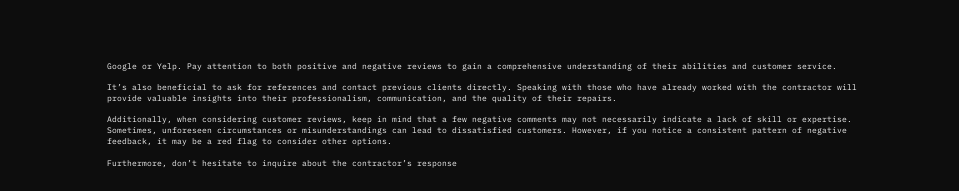Google or Yelp. Pay attention to both positive and negative reviews to gain a comprehensive understanding of their abilities and customer service.

It’s also beneficial to ask for references and contact previous clients directly. Speaking with those who have already worked with the contractor will provide valuable insights into their professionalism, communication, and the quality of their repairs.

Additionally, when considering customer reviews, keep in mind that a few negative comments may not necessarily indicate a lack of skill or expertise. Sometimes, unforeseen circumstances or misunderstandings can lead to dissatisfied customers. However, if you notice a consistent pattern of negative feedback, it may be a red flag to consider other options.

Furthermore, don’t hesitate to inquire about the contractor’s response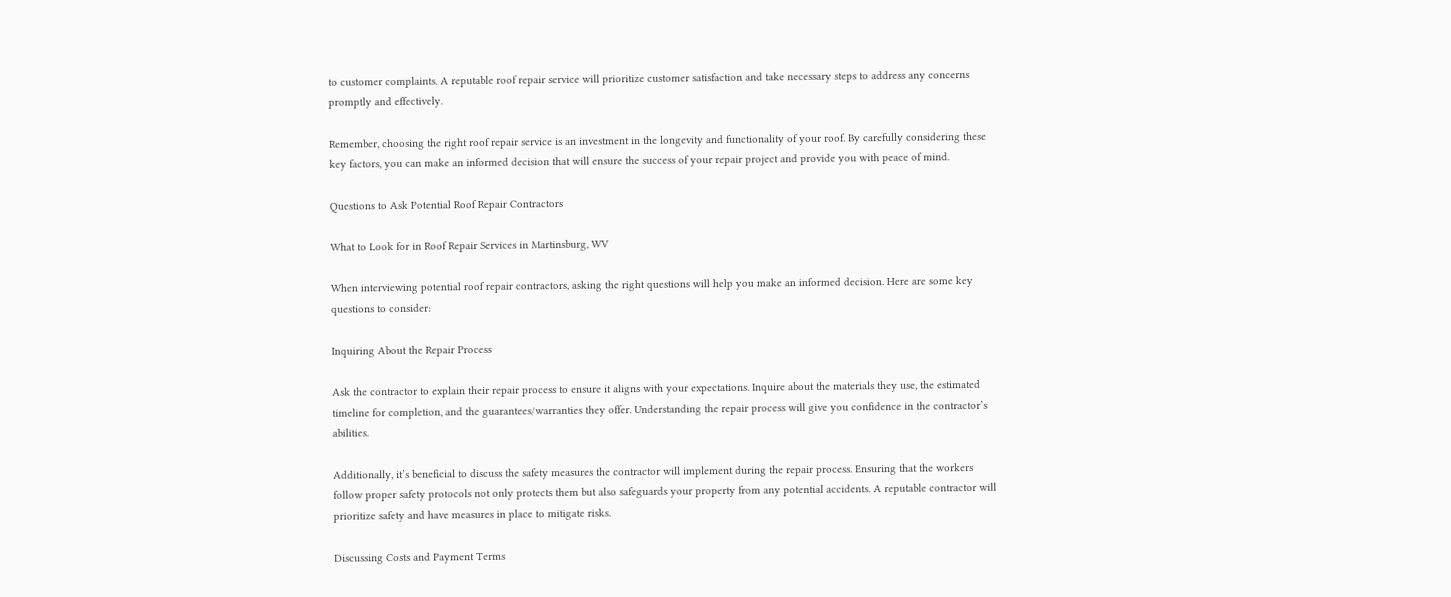to customer complaints. A reputable roof repair service will prioritize customer satisfaction and take necessary steps to address any concerns promptly and effectively.

Remember, choosing the right roof repair service is an investment in the longevity and functionality of your roof. By carefully considering these key factors, you can make an informed decision that will ensure the success of your repair project and provide you with peace of mind.

Questions to Ask Potential Roof Repair Contractors

What to Look for in Roof Repair Services in Martinsburg, WV

When interviewing potential roof repair contractors, asking the right questions will help you make an informed decision. Here are some key questions to consider:

Inquiring About the Repair Process

Ask the contractor to explain their repair process to ensure it aligns with your expectations. Inquire about the materials they use, the estimated timeline for completion, and the guarantees/warranties they offer. Understanding the repair process will give you confidence in the contractor’s abilities.

Additionally, it’s beneficial to discuss the safety measures the contractor will implement during the repair process. Ensuring that the workers follow proper safety protocols not only protects them but also safeguards your property from any potential accidents. A reputable contractor will prioritize safety and have measures in place to mitigate risks.

Discussing Costs and Payment Terms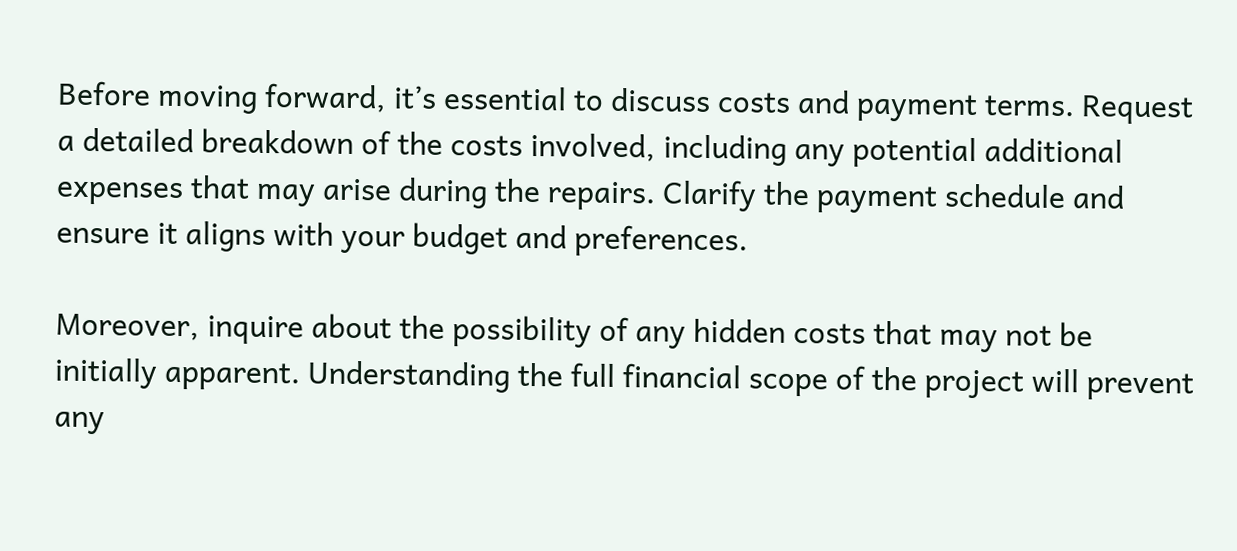Before moving forward, it’s essential to discuss costs and payment terms. Request a detailed breakdown of the costs involved, including any potential additional expenses that may arise during the repairs. Clarify the payment schedule and ensure it aligns with your budget and preferences.

Moreover, inquire about the possibility of any hidden costs that may not be initially apparent. Understanding the full financial scope of the project will prevent any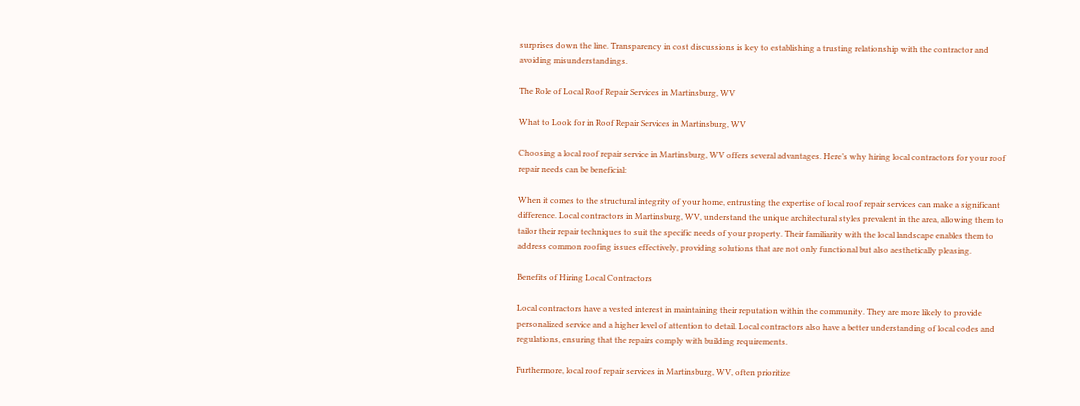surprises down the line. Transparency in cost discussions is key to establishing a trusting relationship with the contractor and avoiding misunderstandings.

The Role of Local Roof Repair Services in Martinsburg, WV

What to Look for in Roof Repair Services in Martinsburg, WV

Choosing a local roof repair service in Martinsburg, WV offers several advantages. Here’s why hiring local contractors for your roof repair needs can be beneficial:

When it comes to the structural integrity of your home, entrusting the expertise of local roof repair services can make a significant difference. Local contractors in Martinsburg, WV, understand the unique architectural styles prevalent in the area, allowing them to tailor their repair techniques to suit the specific needs of your property. Their familiarity with the local landscape enables them to address common roofing issues effectively, providing solutions that are not only functional but also aesthetically pleasing.

Benefits of Hiring Local Contractors

Local contractors have a vested interest in maintaining their reputation within the community. They are more likely to provide personalized service and a higher level of attention to detail. Local contractors also have a better understanding of local codes and regulations, ensuring that the repairs comply with building requirements.

Furthermore, local roof repair services in Martinsburg, WV, often prioritize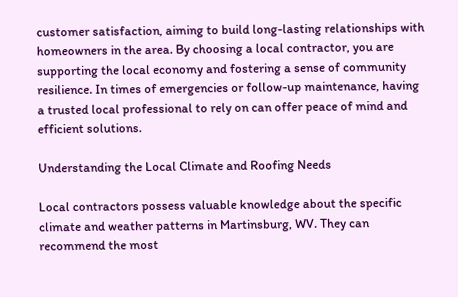customer satisfaction, aiming to build long-lasting relationships with homeowners in the area. By choosing a local contractor, you are supporting the local economy and fostering a sense of community resilience. In times of emergencies or follow-up maintenance, having a trusted local professional to rely on can offer peace of mind and efficient solutions.

Understanding the Local Climate and Roofing Needs

Local contractors possess valuable knowledge about the specific climate and weather patterns in Martinsburg, WV. They can recommend the most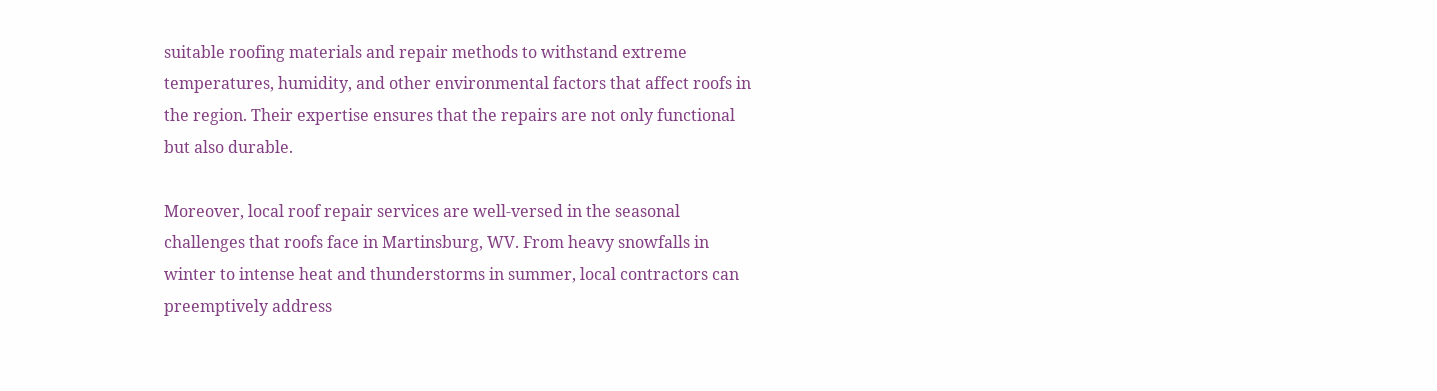suitable roofing materials and repair methods to withstand extreme temperatures, humidity, and other environmental factors that affect roofs in the region. Their expertise ensures that the repairs are not only functional but also durable.

Moreover, local roof repair services are well-versed in the seasonal challenges that roofs face in Martinsburg, WV. From heavy snowfalls in winter to intense heat and thunderstorms in summer, local contractors can preemptively address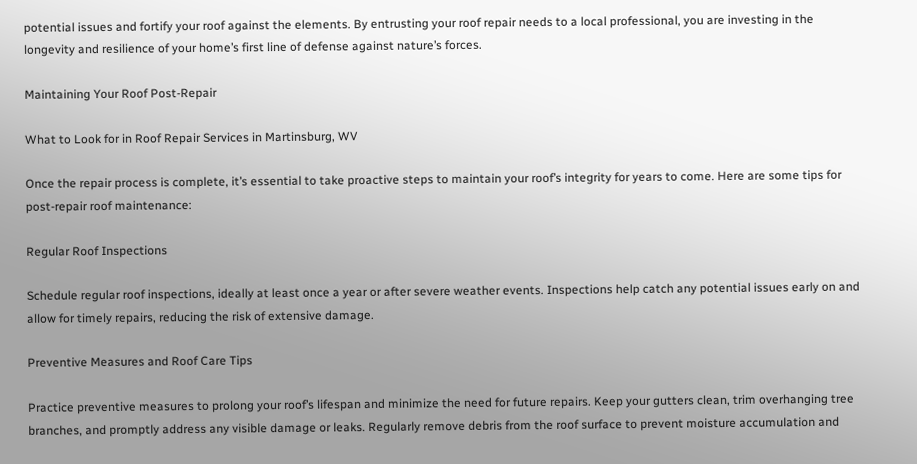potential issues and fortify your roof against the elements. By entrusting your roof repair needs to a local professional, you are investing in the longevity and resilience of your home’s first line of defense against nature’s forces.

Maintaining Your Roof Post-Repair

What to Look for in Roof Repair Services in Martinsburg, WV

Once the repair process is complete, it’s essential to take proactive steps to maintain your roof’s integrity for years to come. Here are some tips for post-repair roof maintenance:

Regular Roof Inspections

Schedule regular roof inspections, ideally at least once a year or after severe weather events. Inspections help catch any potential issues early on and allow for timely repairs, reducing the risk of extensive damage.

Preventive Measures and Roof Care Tips

Practice preventive measures to prolong your roof’s lifespan and minimize the need for future repairs. Keep your gutters clean, trim overhanging tree branches, and promptly address any visible damage or leaks. Regularly remove debris from the roof surface to prevent moisture accumulation and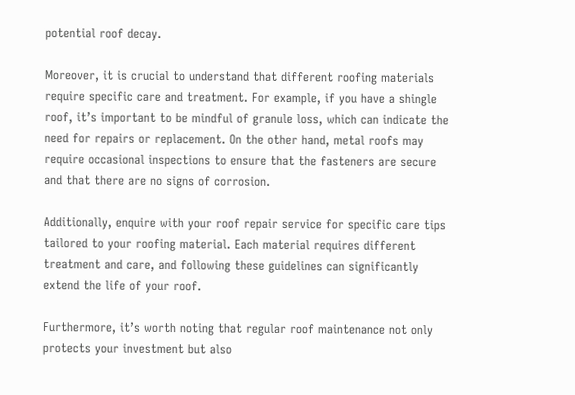potential roof decay.

Moreover, it is crucial to understand that different roofing materials require specific care and treatment. For example, if you have a shingle roof, it’s important to be mindful of granule loss, which can indicate the need for repairs or replacement. On the other hand, metal roofs may require occasional inspections to ensure that the fasteners are secure and that there are no signs of corrosion.

Additionally, enquire with your roof repair service for specific care tips tailored to your roofing material. Each material requires different treatment and care, and following these guidelines can significantly extend the life of your roof.

Furthermore, it’s worth noting that regular roof maintenance not only protects your investment but also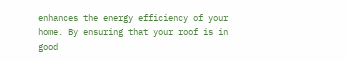enhances the energy efficiency of your home. By ensuring that your roof is in good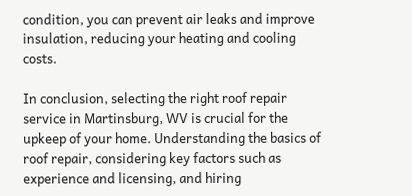condition, you can prevent air leaks and improve insulation, reducing your heating and cooling costs.

In conclusion, selecting the right roof repair service in Martinsburg, WV is crucial for the upkeep of your home. Understanding the basics of roof repair, considering key factors such as experience and licensing, and hiring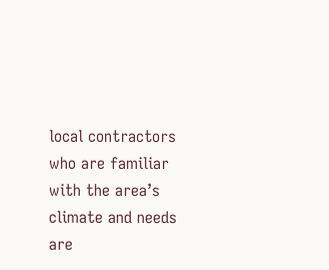local contractors who are familiar with the area’s climate and needs are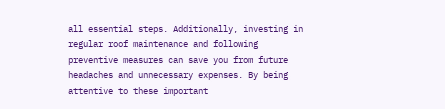all essential steps. Additionally, investing in regular roof maintenance and following preventive measures can save you from future headaches and unnecessary expenses. By being attentive to these important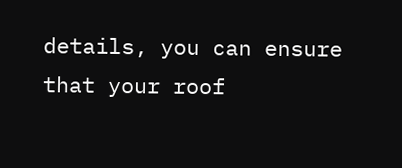details, you can ensure that your roof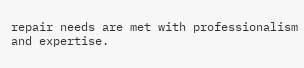repair needs are met with professionalism and expertise.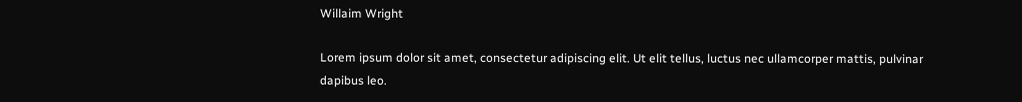Willaim Wright

Lorem ipsum dolor sit amet, consectetur adipiscing elit. Ut elit tellus, luctus nec ullamcorper mattis, pulvinar dapibus leo.